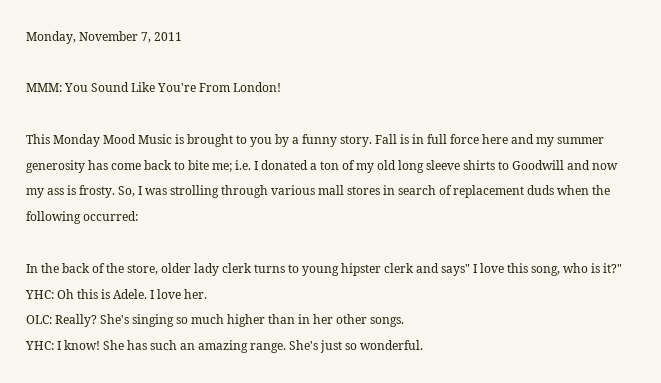Monday, November 7, 2011

MMM: You Sound Like You're From London!

This Monday Mood Music is brought to you by a funny story. Fall is in full force here and my summer generosity has come back to bite me; i.e. I donated a ton of my old long sleeve shirts to Goodwill and now my ass is frosty. So, I was strolling through various mall stores in search of replacement duds when the following occurred:

In the back of the store, older lady clerk turns to young hipster clerk and says" I love this song, who is it?"
YHC: Oh this is Adele. I love her.
OLC: Really? She's singing so much higher than in her other songs.
YHC: I know! She has such an amazing range. She's just so wonderful.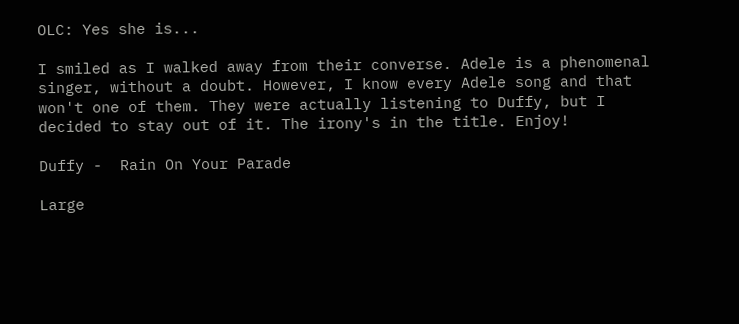OLC: Yes she is...

I smiled as I walked away from their converse. Adele is a phenomenal singer, without a doubt. However, I know every Adele song and that won't one of them. They were actually listening to Duffy, but I decided to stay out of it. The irony's in the title. Enjoy!

Duffy -  Rain On Your Parade

Large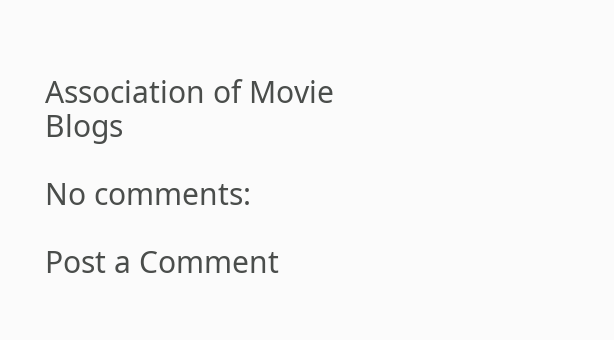Association of Movie Blogs

No comments:

Post a Comment